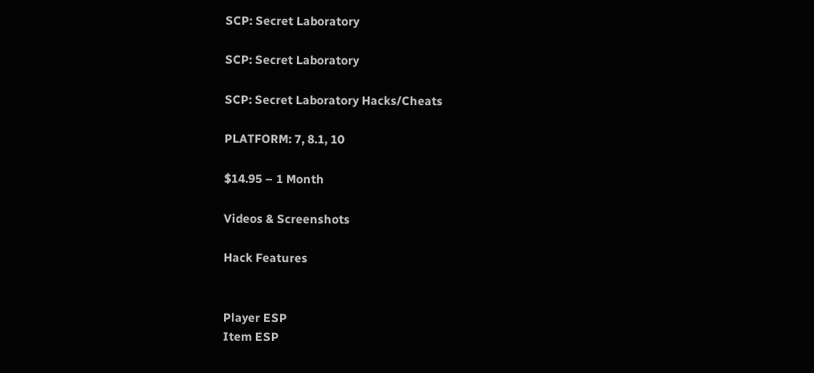SCP: Secret Laboratory

SCP: Secret Laboratory

SCP: Secret Laboratory Hacks/Cheats

PLATFORM: 7, 8.1, 10

$14.95 – 1 Month

Videos & Screenshots

Hack Features


Player ESP
Item ESP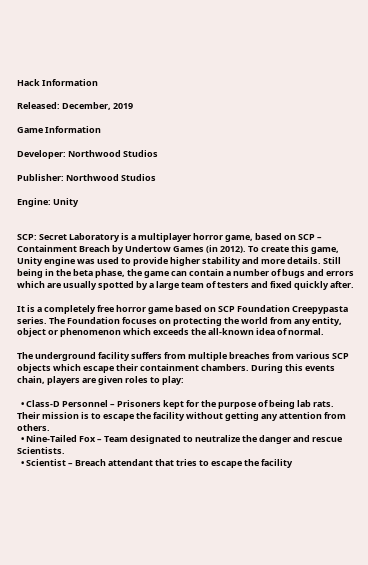Hack Information

Released: December, 2019

Game Information

Developer: Northwood Studios

Publisher: Northwood Studios

Engine: Unity


SCP: Secret Laboratory is a multiplayer horror game, based on SCP – Containment Breach by Undertow Games (in 2012). To create this game, Unity engine was used to provide higher stability and more details. Still being in the beta phase, the game can contain a number of bugs and errors which are usually spotted by a large team of testers and fixed quickly after.

It is a completely free horror game based on SCP Foundation Creepypasta series. The Foundation focuses on protecting the world from any entity, object or phenomenon which exceeds the all-known idea of normal.

The underground facility suffers from multiple breaches from various SCP objects which escape their containment chambers. During this events chain, players are given roles to play:

  • Class-D Personnel – Prisoners kept for the purpose of being lab rats. Their mission is to escape the facility without getting any attention from others.
  • Nine-Tailed Fox – Team designated to neutralize the danger and rescue Scientists.
  • Scientist – Breach attendant that tries to escape the facility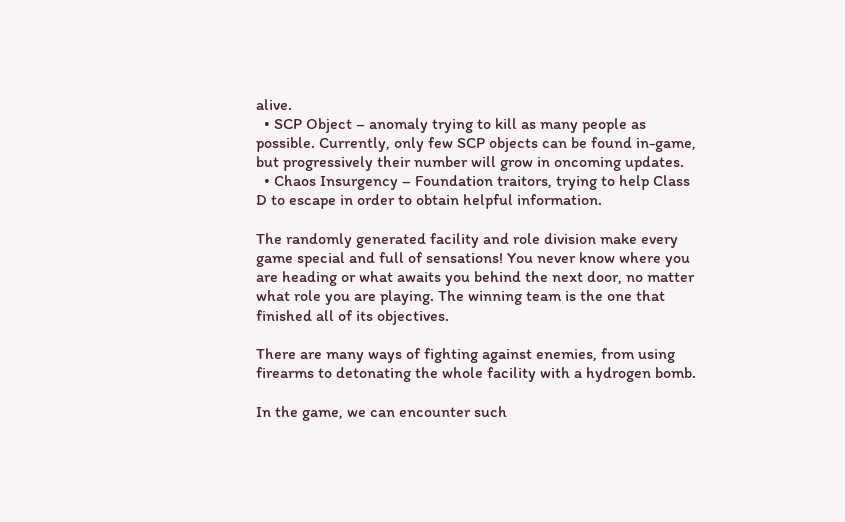alive.
  • SCP Object – anomaly trying to kill as many people as possible. Currently, only few SCP objects can be found in-game, but progressively their number will grow in oncoming updates.
  • Chaos Insurgency – Foundation traitors, trying to help Class D to escape in order to obtain helpful information.

The randomly generated facility and role division make every game special and full of sensations! You never know where you are heading or what awaits you behind the next door, no matter what role you are playing. The winning team is the one that finished all of its objectives.

There are many ways of fighting against enemies, from using firearms to detonating the whole facility with a hydrogen bomb.

In the game, we can encounter such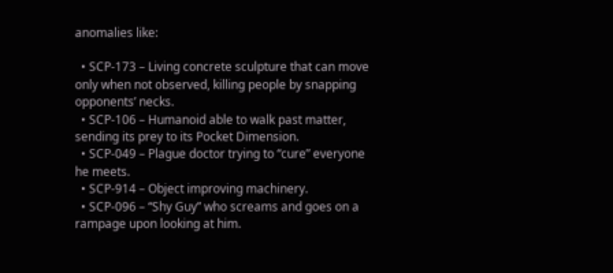anomalies like:

  • SCP-173 – Living concrete sculpture that can move only when not observed, killing people by snapping opponents’ necks.
  • SCP-106 – Humanoid able to walk past matter, sending its prey to its Pocket Dimension.
  • SCP-049 – Plague doctor trying to “cure” everyone he meets.
  • SCP-914 – Object improving machinery.
  • SCP-096 – “Shy Guy” who screams and goes on a rampage upon looking at him.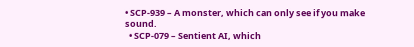• SCP-939 – A monster, which can only see if you make sound.
  • SCP-079 – Sentient AI, which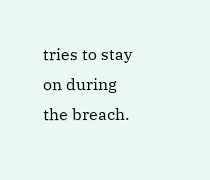tries to stay on during the breach.